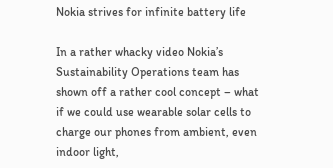Nokia strives for infinite battery life

In a rather whacky video Nokia’s Sustainability Operations team has shown off a rather cool concept – what if we could use wearable solar cells to charge our phones from ambient, even indoor light,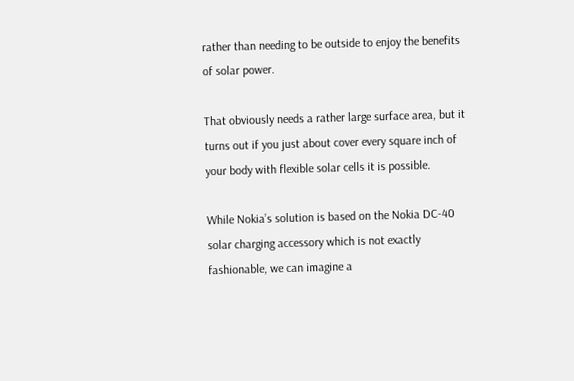rather than needing to be outside to enjoy the benefits of solar power.

That obviously needs a rather large surface area, but it turns out if you just about cover every square inch of your body with flexible solar cells it is possible.

While Nokia’s solution is based on the Nokia DC-40 solar charging accessory which is not exactly fashionable, we can imagine a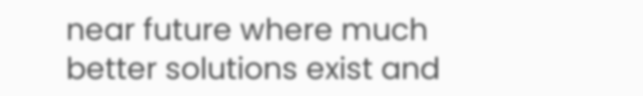near future where much better solutions exist and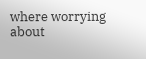where worrying about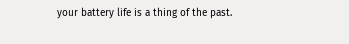your battery life is a thing of the past.